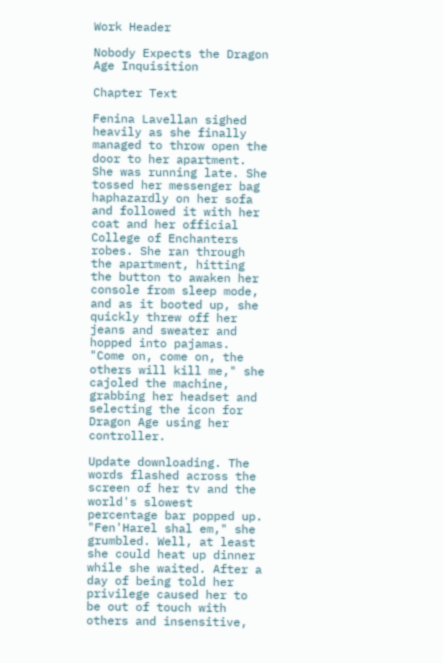Work Header

Nobody Expects the Dragon Age Inquisition

Chapter Text

Fenina Lavellan sighed heavily as she finally managed to throw open the door to her apartment. She was running late. She tossed her messenger bag haphazardly on her sofa and followed it with her coat and her official College of Enchanters robes. She ran through the apartment, hitting the button to awaken her console from sleep mode, and as it booted up, she quickly threw off her jeans and sweater and hopped into pajamas. "Come on, come on, the others will kill me," she cajoled the machine, grabbing her headset and selecting the icon for Dragon Age using her controller.

Update downloading. The words flashed across the screen of her tv and the world's slowest percentage bar popped up. "Fen'Harel shal em," she grumbled. Well, at least she could heat up dinner while she waited. After a day of being told her privilege caused her to be out of touch with others and insensitive,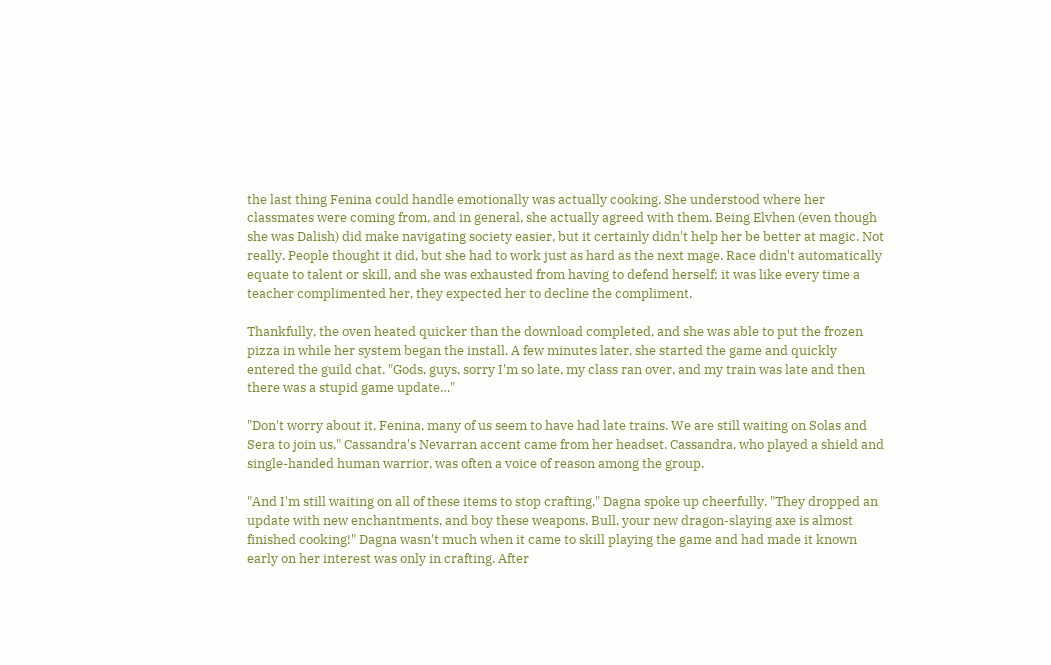the last thing Fenina could handle emotionally was actually cooking. She understood where her classmates were coming from, and in general, she actually agreed with them. Being Elvhen (even though she was Dalish) did make navigating society easier, but it certainly didn't help her be better at magic. Not really. People thought it did, but she had to work just as hard as the next mage. Race didn't automatically equate to talent or skill, and she was exhausted from having to defend herself; it was like every time a teacher complimented her, they expected her to decline the compliment.

Thankfully, the oven heated quicker than the download completed, and she was able to put the frozen pizza in while her system began the install. A few minutes later, she started the game and quickly entered the guild chat. "Gods, guys, sorry I'm so late, my class ran over, and my train was late and then there was a stupid game update…"

"Don't worry about it, Fenina, many of us seem to have had late trains. We are still waiting on Solas and Sera to join us," Cassandra's Nevarran accent came from her headset. Cassandra, who played a shield and single-handed human warrior, was often a voice of reason among the group.

"And I'm still waiting on all of these items to stop crafting," Dagna spoke up cheerfully. "They dropped an update with new enchantments, and boy these weapons. Bull, your new dragon-slaying axe is almost finished cooking!" Dagna wasn't much when it came to skill playing the game and had made it known early on her interest was only in crafting. After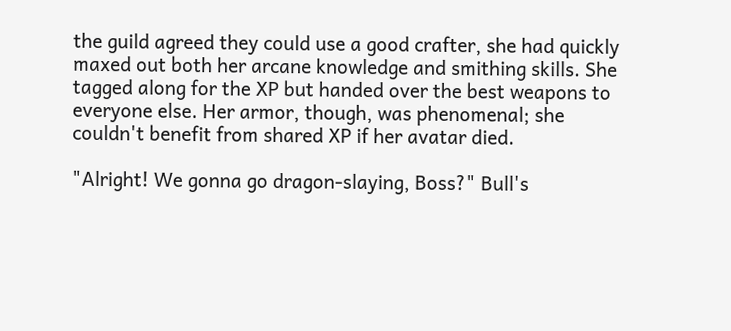the guild agreed they could use a good crafter, she had quickly maxed out both her arcane knowledge and smithing skills. She tagged along for the XP but handed over the best weapons to everyone else. Her armor, though, was phenomenal; she couldn't benefit from shared XP if her avatar died.

"Alright! We gonna go dragon-slaying, Boss?" Bull's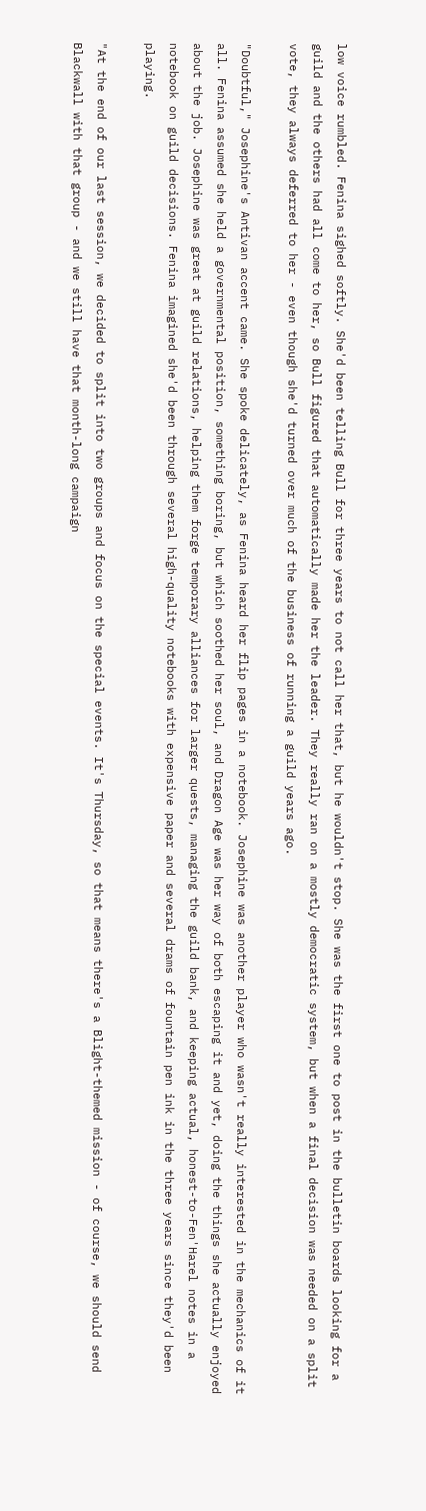low voice rumbled. Fenina sighed softly. She'd been telling Bull for three years to not call her that, but he wouldn't stop. She was the first one to post in the bulletin boards looking for a guild and the others had all come to her, so Bull figured that automatically made her the leader. They really ran on a mostly democratic system, but when a final decision was needed on a split vote, they always deferred to her - even though she'd turned over much of the business of running a guild years ago.

"Doubtful," Josephine's Antivan accent came. She spoke delicately, as Fenina heard her flip pages in a notebook. Josephine was another player who wasn't really interested in the mechanics of it all. Fenina assumed she held a governmental position, something boring, but which soothed her soul, and Dragon Age was her way of both escaping it and yet, doing the things she actually enjoyed about the job. Josephine was great at guild relations, helping them forge temporary alliances for larger quests, managing the guild bank, and keeping actual, honest-to-Fen'Harel notes in a notebook on guild decisions. Fenina imagined she'd been through several high-quality notebooks with expensive paper and several drams of fountain pen ink in the three years since they'd been playing.

"At the end of our last session, we decided to split into two groups and focus on the special events. It's Thursday, so that means there's a Blight-themed mission - of course, we should send Blackwall with that group - and we still have that month-long campaign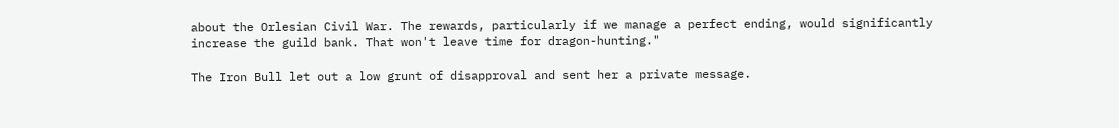about the Orlesian Civil War. The rewards, particularly if we manage a perfect ending, would significantly increase the guild bank. That won't leave time for dragon-hunting."

The Iron Bull let out a low grunt of disapproval and sent her a private message.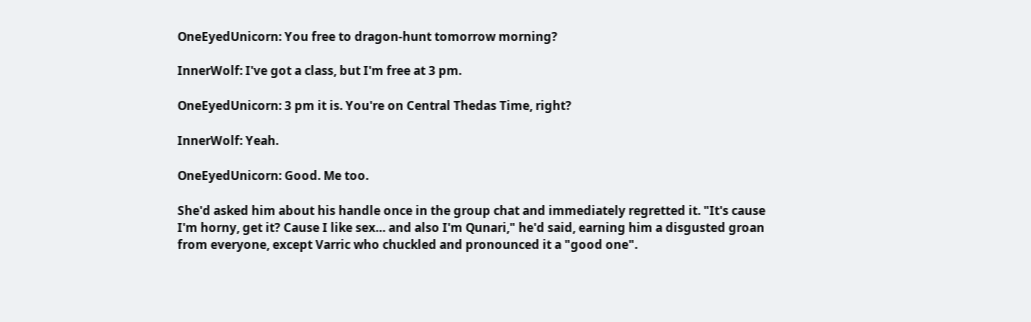OneEyedUnicorn: You free to dragon-hunt tomorrow morning?

InnerWolf: I've got a class, but I'm free at 3 pm.

OneEyedUnicorn: 3 pm it is. You're on Central Thedas Time, right?

InnerWolf: Yeah.

OneEyedUnicorn: Good. Me too.

She'd asked him about his handle once in the group chat and immediately regretted it. "It's cause I'm horny, get it? Cause I like sex… and also I'm Qunari," he'd said, earning him a disgusted groan from everyone, except Varric who chuckled and pronounced it a "good one".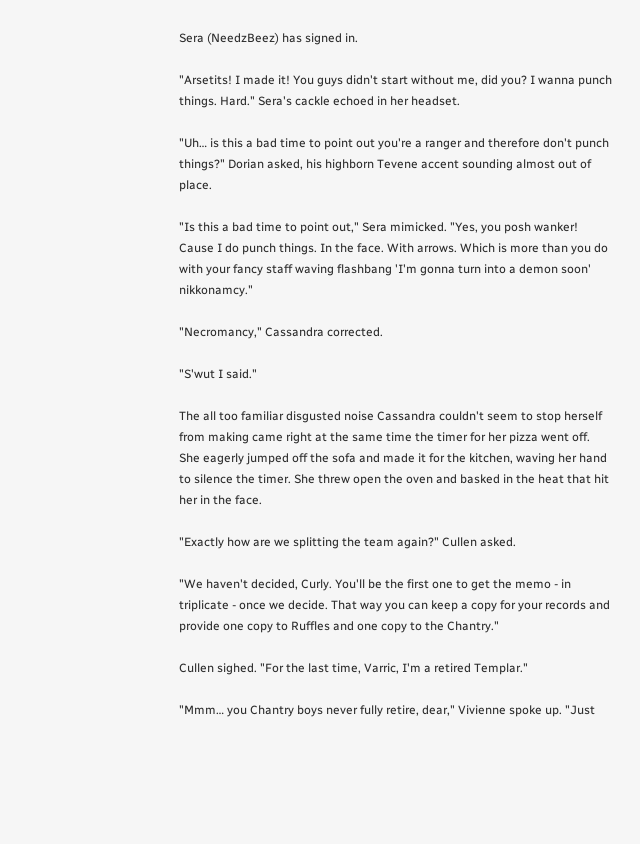Sera (NeedzBeez) has signed in.

"Arsetits! I made it! You guys didn't start without me, did you? I wanna punch things. Hard." Sera's cackle echoed in her headset.

"Uh… is this a bad time to point out you're a ranger and therefore don't punch things?" Dorian asked, his highborn Tevene accent sounding almost out of place.

"Is this a bad time to point out," Sera mimicked. "Yes, you posh wanker! Cause I do punch things. In the face. With arrows. Which is more than you do with your fancy staff waving flashbang 'I'm gonna turn into a demon soon' nikkonamcy."

"Necromancy," Cassandra corrected.

"S'wut I said."

The all too familiar disgusted noise Cassandra couldn't seem to stop herself from making came right at the same time the timer for her pizza went off. She eagerly jumped off the sofa and made it for the kitchen, waving her hand to silence the timer. She threw open the oven and basked in the heat that hit her in the face.

"Exactly how are we splitting the team again?" Cullen asked.

"We haven't decided, Curly. You'll be the first one to get the memo - in triplicate - once we decide. That way you can keep a copy for your records and provide one copy to Ruffles and one copy to the Chantry."

Cullen sighed. "For the last time, Varric, I'm a retired Templar."

"Mmm… you Chantry boys never fully retire, dear," Vivienne spoke up. "Just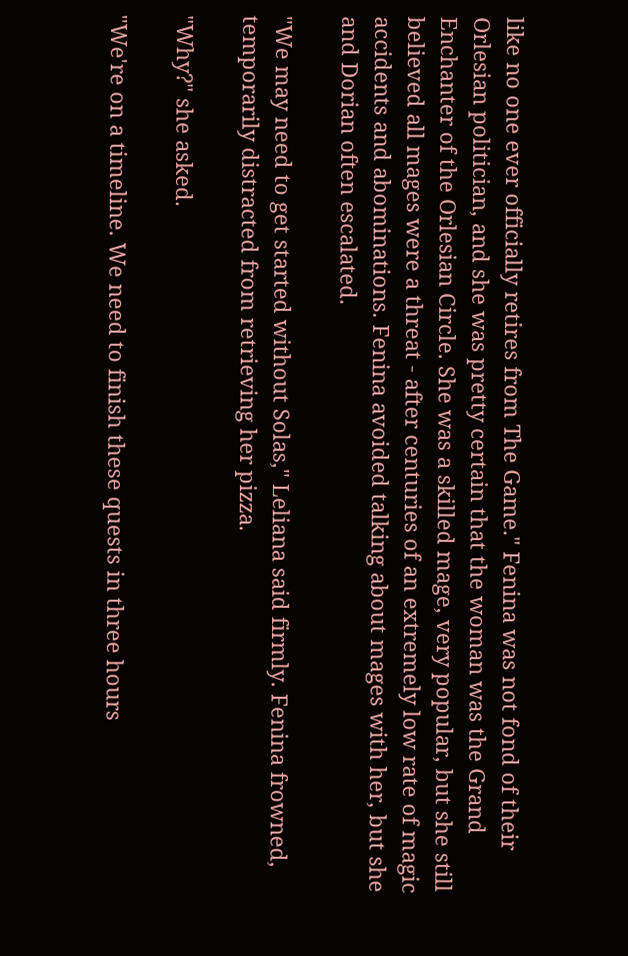like no one ever officially retires from The Game." Fenina was not fond of their Orlesian politician, and she was pretty certain that the woman was the Grand Enchanter of the Orlesian Circle. She was a skilled mage, very popular, but she still believed all mages were a threat - after centuries of an extremely low rate of magic accidents and abominations. Fenina avoided talking about mages with her, but she and Dorian often escalated.

"We may need to get started without Solas," Leliana said firmly. Fenina frowned, temporarily distracted from retrieving her pizza.

"Why?" she asked.

"We're on a timeline. We need to finish these quests in three hours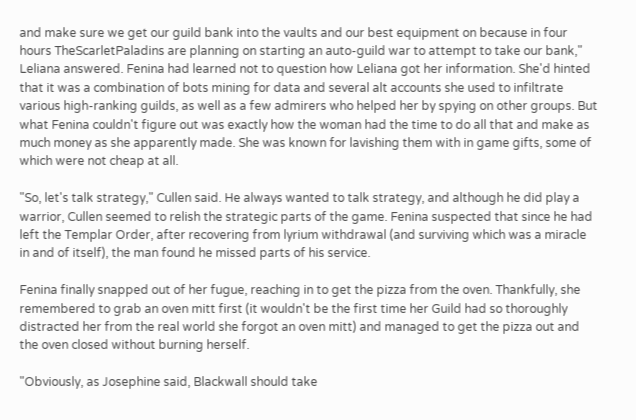and make sure we get our guild bank into the vaults and our best equipment on because in four hours TheScarletPaladins are planning on starting an auto-guild war to attempt to take our bank," Leliana answered. Fenina had learned not to question how Leliana got her information. She'd hinted that it was a combination of bots mining for data and several alt accounts she used to infiltrate various high-ranking guilds, as well as a few admirers who helped her by spying on other groups. But what Fenina couldn't figure out was exactly how the woman had the time to do all that and make as much money as she apparently made. She was known for lavishing them with in game gifts, some of which were not cheap at all.

"So, let's talk strategy," Cullen said. He always wanted to talk strategy, and although he did play a warrior, Cullen seemed to relish the strategic parts of the game. Fenina suspected that since he had left the Templar Order, after recovering from lyrium withdrawal (and surviving which was a miracle in and of itself), the man found he missed parts of his service.

Fenina finally snapped out of her fugue, reaching in to get the pizza from the oven. Thankfully, she remembered to grab an oven mitt first (it wouldn't be the first time her Guild had so thoroughly distracted her from the real world she forgot an oven mitt) and managed to get the pizza out and the oven closed without burning herself.

"Obviously, as Josephine said, Blackwall should take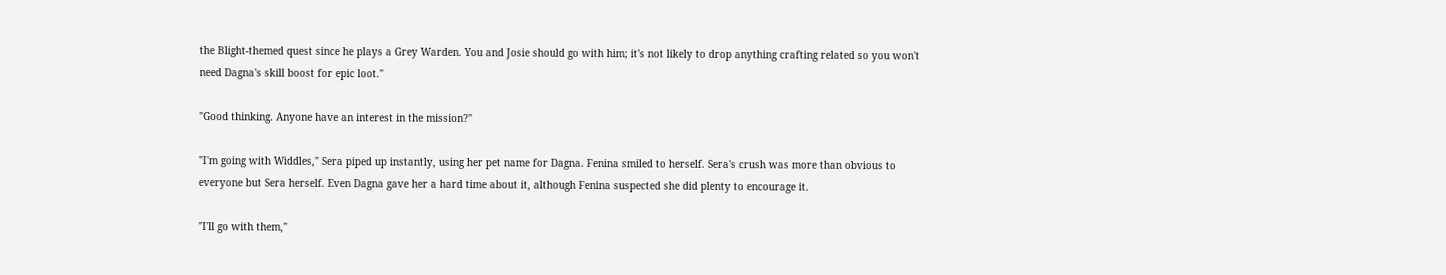the Blight-themed quest since he plays a Grey Warden. You and Josie should go with him; it's not likely to drop anything crafting related so you won't need Dagna's skill boost for epic loot."

"Good thinking. Anyone have an interest in the mission?"

"I'm going with Widdles," Sera piped up instantly, using her pet name for Dagna. Fenina smiled to herself. Sera's crush was more than obvious to everyone but Sera herself. Even Dagna gave her a hard time about it, although Fenina suspected she did plenty to encourage it.

"I'll go with them,"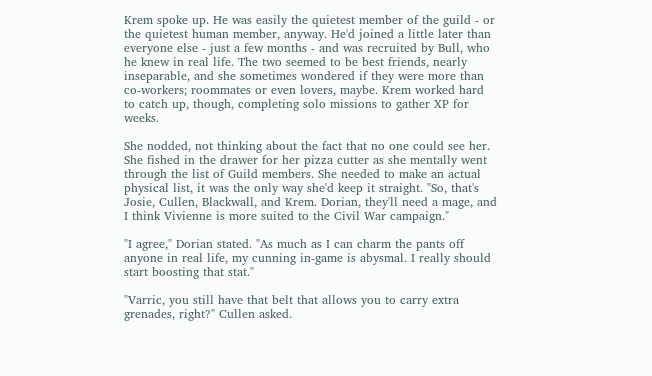Krem spoke up. He was easily the quietest member of the guild - or the quietest human member, anyway. He'd joined a little later than everyone else - just a few months - and was recruited by Bull, who he knew in real life. The two seemed to be best friends, nearly inseparable, and she sometimes wondered if they were more than co-workers; roommates or even lovers, maybe. Krem worked hard to catch up, though, completing solo missions to gather XP for weeks.

She nodded, not thinking about the fact that no one could see her. She fished in the drawer for her pizza cutter as she mentally went through the list of Guild members. She needed to make an actual physical list, it was the only way she'd keep it straight. "So, that's Josie, Cullen, Blackwall, and Krem. Dorian, they'll need a mage, and I think Vivienne is more suited to the Civil War campaign."

"I agree," Dorian stated. "As much as I can charm the pants off anyone in real life, my cunning in-game is abysmal. I really should start boosting that stat."

"Varric, you still have that belt that allows you to carry extra grenades, right?" Cullen asked.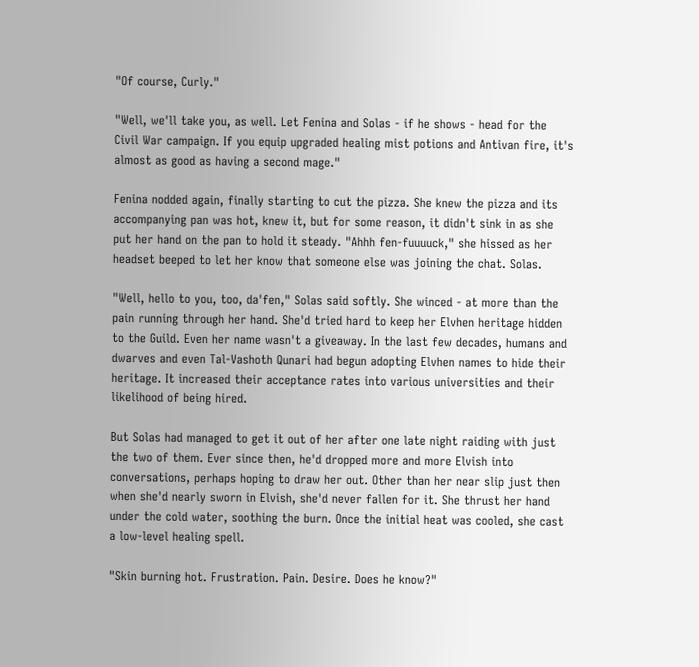"Of course, Curly."

"Well, we'll take you, as well. Let Fenina and Solas - if he shows - head for the Civil War campaign. If you equip upgraded healing mist potions and Antivan fire, it's almost as good as having a second mage."

Fenina nodded again, finally starting to cut the pizza. She knew the pizza and its accompanying pan was hot, knew it, but for some reason, it didn't sink in as she put her hand on the pan to hold it steady. "Ahhh fen-fuuuuck," she hissed as her headset beeped to let her know that someone else was joining the chat. Solas.

"Well, hello to you, too, da'fen," Solas said softly. She winced - at more than the pain running through her hand. She'd tried hard to keep her Elvhen heritage hidden to the Guild. Even her name wasn't a giveaway. In the last few decades, humans and dwarves and even Tal-Vashoth Qunari had begun adopting Elvhen names to hide their heritage. It increased their acceptance rates into various universities and their likelihood of being hired.

But Solas had managed to get it out of her after one late night raiding with just the two of them. Ever since then, he'd dropped more and more Elvish into conversations, perhaps hoping to draw her out. Other than her near slip just then when she'd nearly sworn in Elvish, she'd never fallen for it. She thrust her hand under the cold water, soothing the burn. Once the initial heat was cooled, she cast a low-level healing spell.

"Skin burning hot. Frustration. Pain. Desire. Does he know?"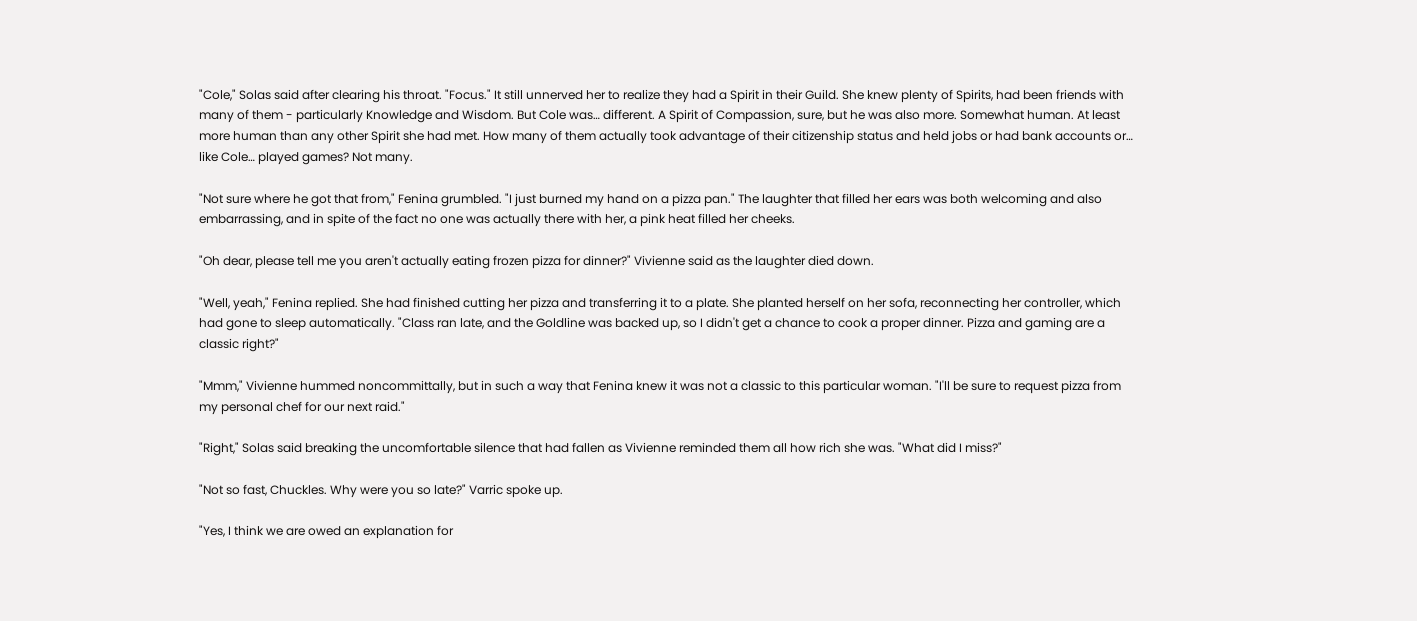"Cole," Solas said after clearing his throat. "Focus." It still unnerved her to realize they had a Spirit in their Guild. She knew plenty of Spirits, had been friends with many of them - particularly Knowledge and Wisdom. But Cole was… different. A Spirit of Compassion, sure, but he was also more. Somewhat human. At least more human than any other Spirit she had met. How many of them actually took advantage of their citizenship status and held jobs or had bank accounts or… like Cole… played games? Not many.

"Not sure where he got that from," Fenina grumbled. "I just burned my hand on a pizza pan." The laughter that filled her ears was both welcoming and also embarrassing, and in spite of the fact no one was actually there with her, a pink heat filled her cheeks.

"Oh dear, please tell me you aren't actually eating frozen pizza for dinner?" Vivienne said as the laughter died down.

"Well, yeah," Fenina replied. She had finished cutting her pizza and transferring it to a plate. She planted herself on her sofa, reconnecting her controller, which had gone to sleep automatically. "Class ran late, and the Goldline was backed up, so I didn't get a chance to cook a proper dinner. Pizza and gaming are a classic right?"

"Mmm," Vivienne hummed noncommittally, but in such a way that Fenina knew it was not a classic to this particular woman. "I'll be sure to request pizza from my personal chef for our next raid."

"Right," Solas said breaking the uncomfortable silence that had fallen as Vivienne reminded them all how rich she was. "What did I miss?"

"Not so fast, Chuckles. Why were you so late?" Varric spoke up.

"Yes, I think we are owed an explanation for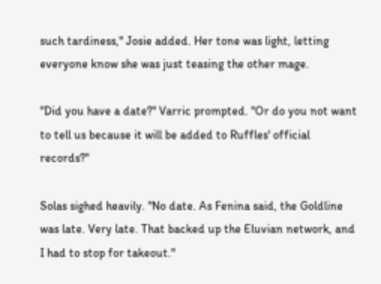such tardiness," Josie added. Her tone was light, letting everyone know she was just teasing the other mage.

"Did you have a date?" Varric prompted. "Or do you not want to tell us because it will be added to Ruffles' official records?"

Solas sighed heavily. "No date. As Fenina said, the Goldline was late. Very late. That backed up the Eluvian network, and I had to stop for takeout."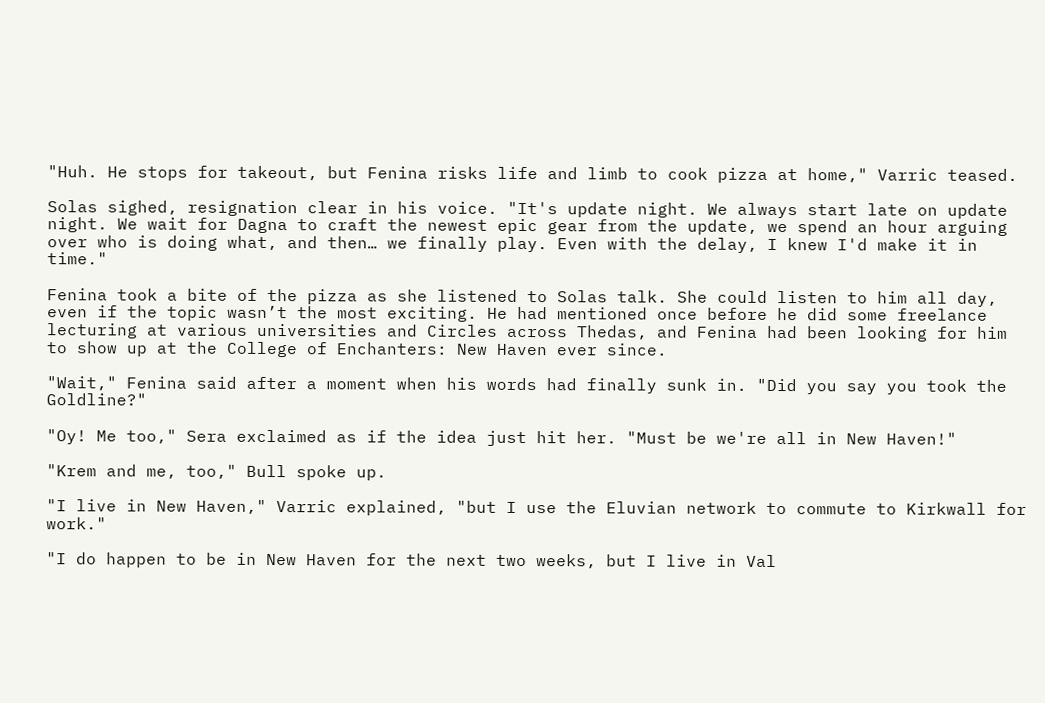"Huh. He stops for takeout, but Fenina risks life and limb to cook pizza at home," Varric teased.

Solas sighed, resignation clear in his voice. "It's update night. We always start late on update night. We wait for Dagna to craft the newest epic gear from the update, we spend an hour arguing over who is doing what, and then… we finally play. Even with the delay, I knew I'd make it in time."

Fenina took a bite of the pizza as she listened to Solas talk. She could listen to him all day, even if the topic wasn’t the most exciting. He had mentioned once before he did some freelance lecturing at various universities and Circles across Thedas, and Fenina had been looking for him to show up at the College of Enchanters: New Haven ever since.

"Wait," Fenina said after a moment when his words had finally sunk in. "Did you say you took the Goldline?"

"Oy! Me too," Sera exclaimed as if the idea just hit her. "Must be we're all in New Haven!"

"Krem and me, too," Bull spoke up.

"I live in New Haven," Varric explained, "but I use the Eluvian network to commute to Kirkwall for work."

"I do happen to be in New Haven for the next two weeks, but I live in Val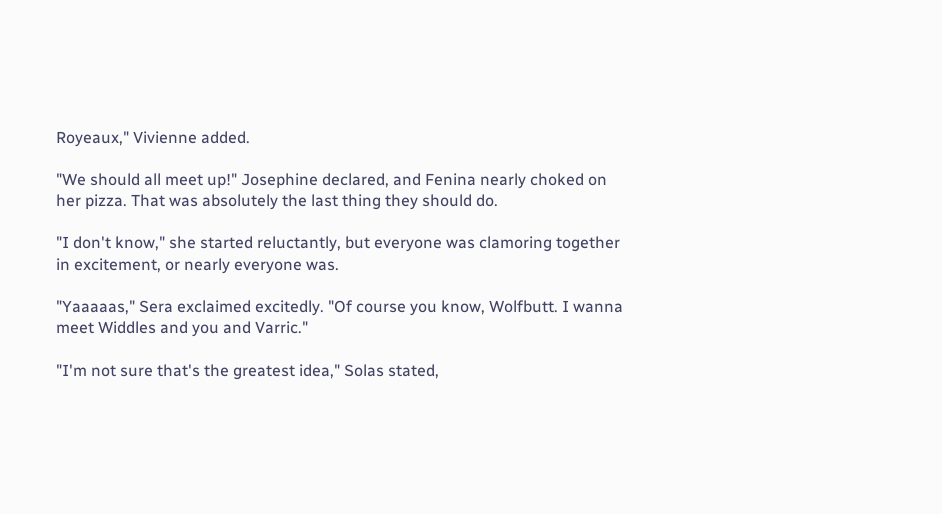Royeaux," Vivienne added.

"We should all meet up!" Josephine declared, and Fenina nearly choked on her pizza. That was absolutely the last thing they should do.

"I don't know," she started reluctantly, but everyone was clamoring together in excitement, or nearly everyone was.

"Yaaaaas," Sera exclaimed excitedly. "Of course you know, Wolfbutt. I wanna meet Widdles and you and Varric."

"I'm not sure that's the greatest idea," Solas stated,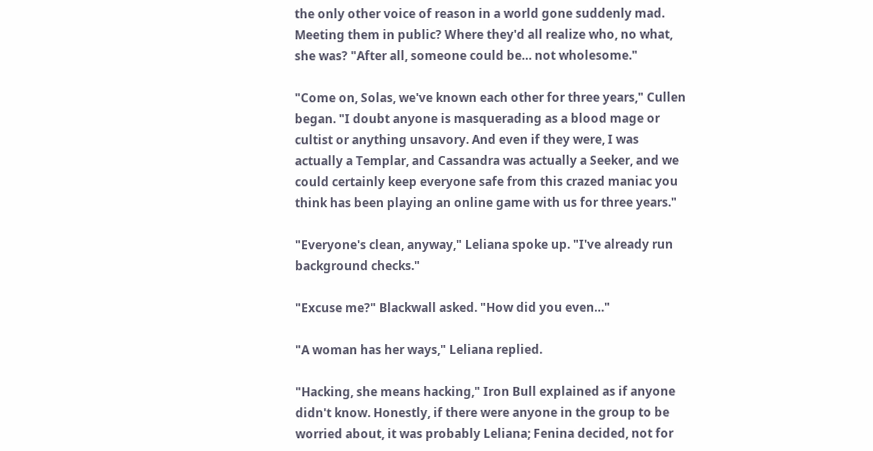the only other voice of reason in a world gone suddenly mad. Meeting them in public? Where they'd all realize who, no what, she was? "After all, someone could be… not wholesome."

"Come on, Solas, we've known each other for three years," Cullen began. "I doubt anyone is masquerading as a blood mage or cultist or anything unsavory. And even if they were, I was actually a Templar, and Cassandra was actually a Seeker, and we could certainly keep everyone safe from this crazed maniac you think has been playing an online game with us for three years."

"Everyone's clean, anyway," Leliana spoke up. "I've already run background checks."

"Excuse me?" Blackwall asked. "How did you even…"

"A woman has her ways," Leliana replied.

"Hacking, she means hacking," Iron Bull explained as if anyone didn't know. Honestly, if there were anyone in the group to be worried about, it was probably Leliana; Fenina decided, not for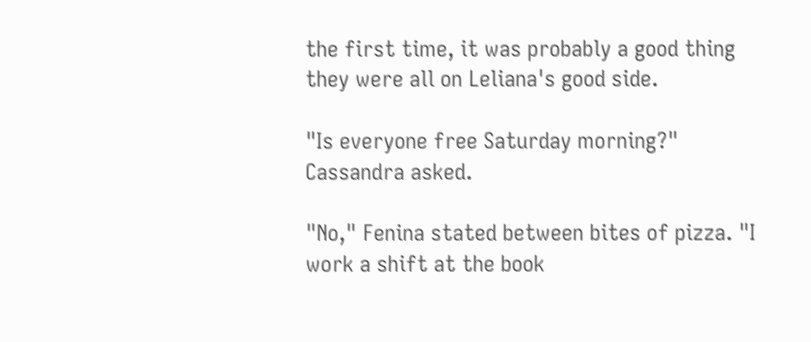the first time, it was probably a good thing they were all on Leliana's good side.

"Is everyone free Saturday morning?" Cassandra asked.

"No," Fenina stated between bites of pizza. "I work a shift at the book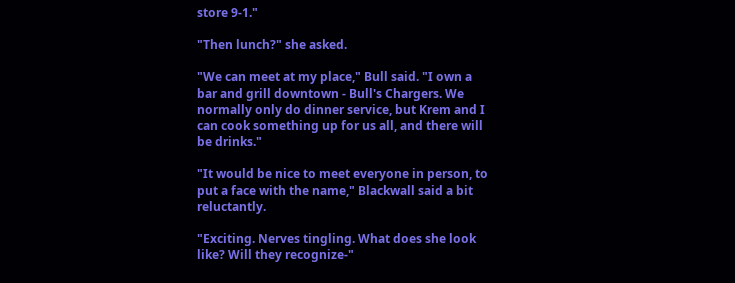store 9-1."

"Then lunch?" she asked.

"We can meet at my place," Bull said. "I own a bar and grill downtown - Bull's Chargers. We normally only do dinner service, but Krem and I can cook something up for us all, and there will be drinks."

"It would be nice to meet everyone in person, to put a face with the name," Blackwall said a bit reluctantly.

"Exciting. Nerves tingling. What does she look like? Will they recognize-"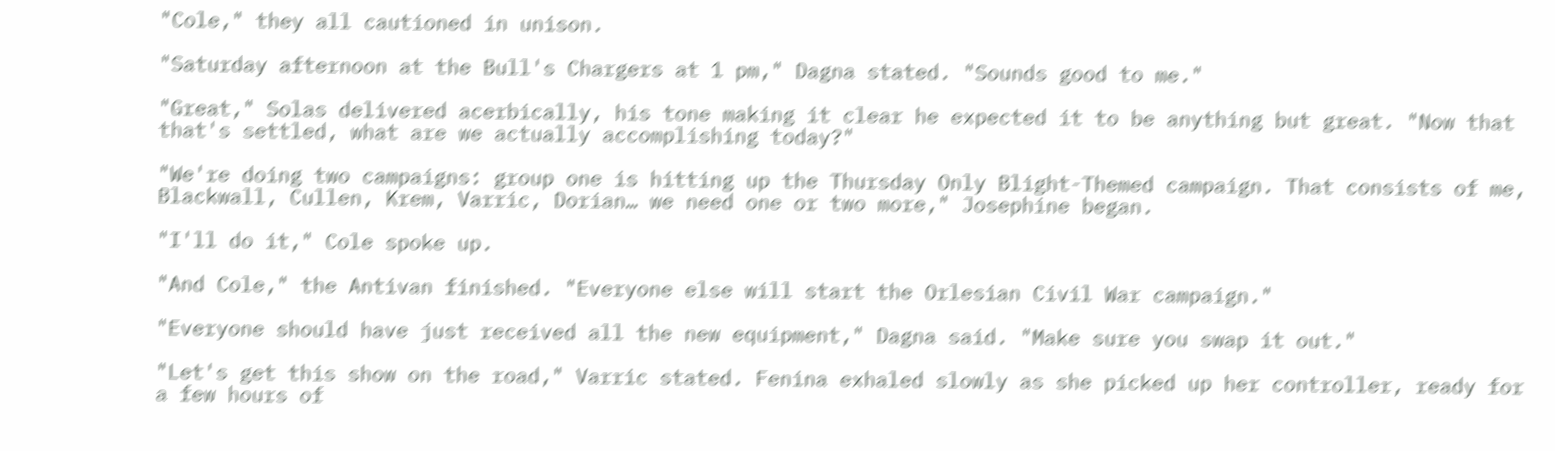"Cole," they all cautioned in unison.

"Saturday afternoon at the Bull's Chargers at 1 pm," Dagna stated. "Sounds good to me."

"Great," Solas delivered acerbically, his tone making it clear he expected it to be anything but great. "Now that that's settled, what are we actually accomplishing today?"

"We're doing two campaigns: group one is hitting up the Thursday Only Blight-Themed campaign. That consists of me, Blackwall, Cullen, Krem, Varric, Dorian… we need one or two more," Josephine began.

"I'll do it," Cole spoke up.

"And Cole," the Antivan finished. "Everyone else will start the Orlesian Civil War campaign."

"Everyone should have just received all the new equipment," Dagna said. "Make sure you swap it out."

"Let's get this show on the road," Varric stated. Fenina exhaled slowly as she picked up her controller, ready for a few hours of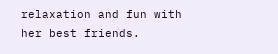relaxation and fun with her best friends.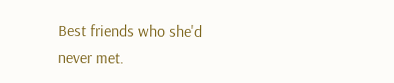Best friends who she'd never met.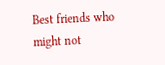Best friends who might not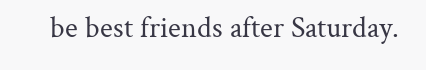be best friends after Saturday.